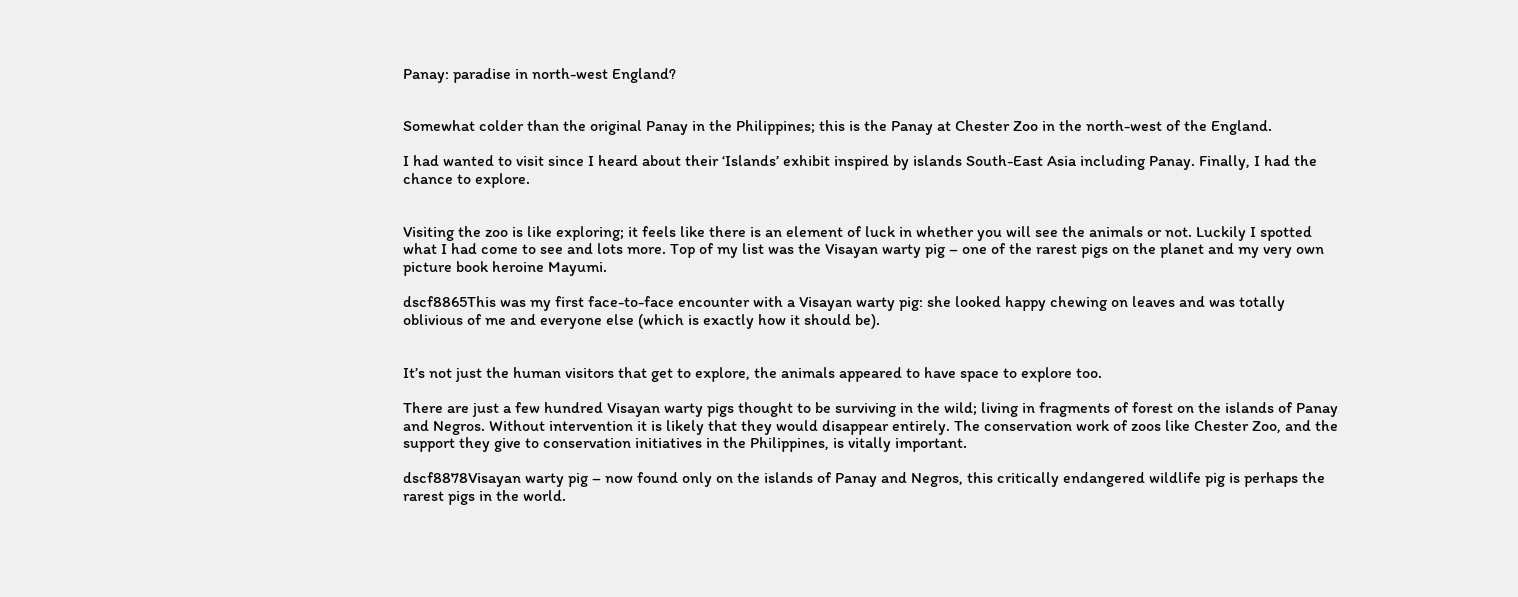Panay: paradise in north-west England?


Somewhat colder than the original Panay in the Philippines; this is the Panay at Chester Zoo in the north-west of the England.

I had wanted to visit since I heard about their ‘Islands’ exhibit inspired by islands South-East Asia including Panay. Finally, I had the chance to explore.


Visiting the zoo is like exploring; it feels like there is an element of luck in whether you will see the animals or not. Luckily I spotted what I had come to see and lots more. Top of my list was the Visayan warty pig – one of the rarest pigs on the planet and my very own picture book heroine Mayumi.

dscf8865This was my first face-to-face encounter with a Visayan warty pig: she looked happy chewing on leaves and was totally oblivious of me and everyone else (which is exactly how it should be).


It’s not just the human visitors that get to explore, the animals appeared to have space to explore too.

There are just a few hundred Visayan warty pigs thought to be surviving in the wild; living in fragments of forest on the islands of Panay and Negros. Without intervention it is likely that they would disappear entirely. The conservation work of zoos like Chester Zoo, and the support they give to conservation initiatives in the Philippines, is vitally important.

dscf8878Visayan warty pig – now found only on the islands of Panay and Negros, this critically endangered wildlife pig is perhaps the rarest pigs in the world.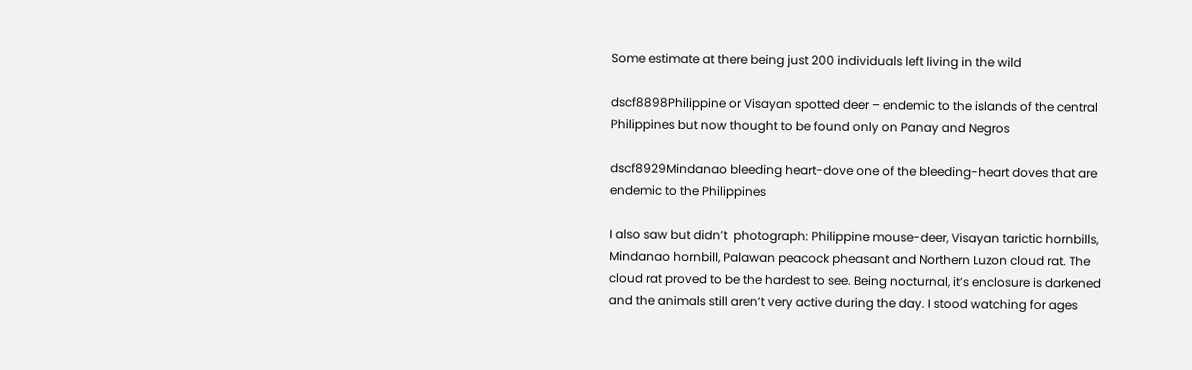Some estimate at there being just 200 individuals left living in the wild

dscf8898Philippine or Visayan spotted deer – endemic to the islands of the central Philippines but now thought to be found only on Panay and Negros

dscf8929Mindanao bleeding heart-dove one of the bleeding-heart doves that are endemic to the Philippines

I also saw but didn’t  photograph: Philippine mouse-deer, Visayan tarictic hornbills, Mindanao hornbill, Palawan peacock pheasant and Northern Luzon cloud rat. The cloud rat proved to be the hardest to see. Being nocturnal, it’s enclosure is darkened and the animals still aren’t very active during the day. I stood watching for ages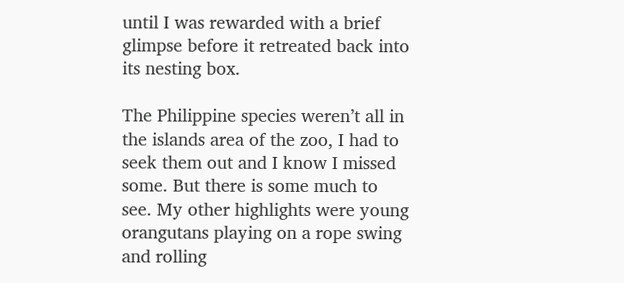until I was rewarded with a brief glimpse before it retreated back into its nesting box.

The Philippine species weren’t all in the islands area of the zoo, I had to seek them out and I know I missed some. But there is some much to see. My other highlights were young orangutans playing on a rope swing and rolling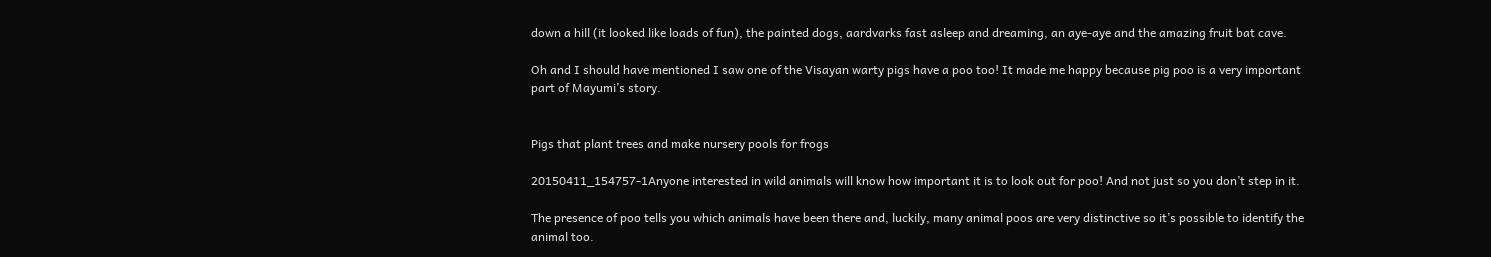down a hill (it looked like loads of fun), the painted dogs, aardvarks fast asleep and dreaming, an aye-aye and the amazing fruit bat cave.

Oh and I should have mentioned I saw one of the Visayan warty pigs have a poo too! It made me happy because pig poo is a very important part of Mayumi’s story.


Pigs that plant trees and make nursery pools for frogs

20150411_154757-1Anyone interested in wild animals will know how important it is to look out for poo! And not just so you don’t step in it.

The presence of poo tells you which animals have been there and, luckily, many animal poos are very distinctive so it’s possible to identify the animal too.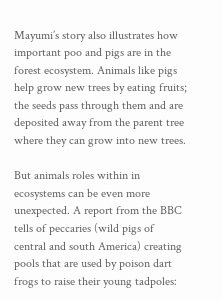Mayumi’s story also illustrates how important poo and pigs are in the forest ecosystem. Animals like pigs help grow new trees by eating fruits; the seeds pass through them and are deposited away from the parent tree where they can grow into new trees.

But animals roles within in ecosystems can be even more unexpected. A report from the BBC tells of peccaries (wild pigs of central and south America) creating pools that are used by poison dart frogs to raise their young tadpoles: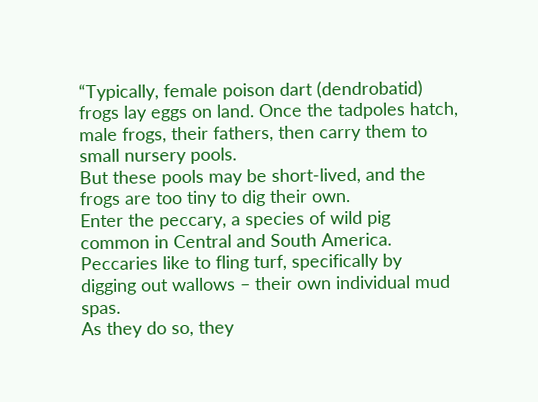“Typically, female poison dart (dendrobatid) frogs lay eggs on land. Once the tadpoles hatch, male frogs, their fathers, then carry them to small nursery pools.
But these pools may be short-lived, and the frogs are too tiny to dig their own.
Enter the peccary, a species of wild pig common in Central and South America.
Peccaries like to fling turf, specifically by digging out wallows – their own individual mud spas.
As they do so, they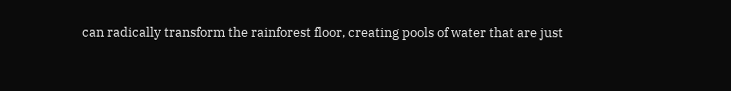can radically transform the rainforest floor, creating pools of water that are just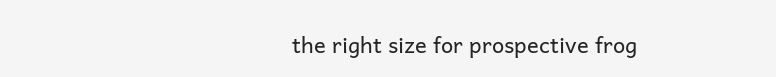the right size for prospective frog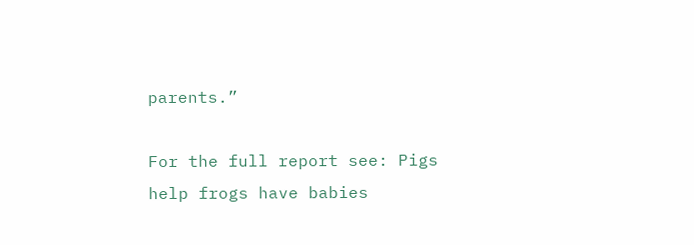parents.”

For the full report see: Pigs help frogs have babies